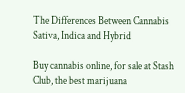The Differences Between Cannabis Sativa, Indica and Hybrid

Buy cannabis online, for sale at Stash Club, the best marijuana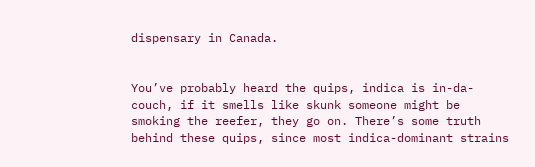dispensary in Canada.


You’ve probably heard the quips, indica is in-da-couch, if it smells like skunk someone might be smoking the reefer, they go on. There’s some truth behind these quips, since most indica-dominant strains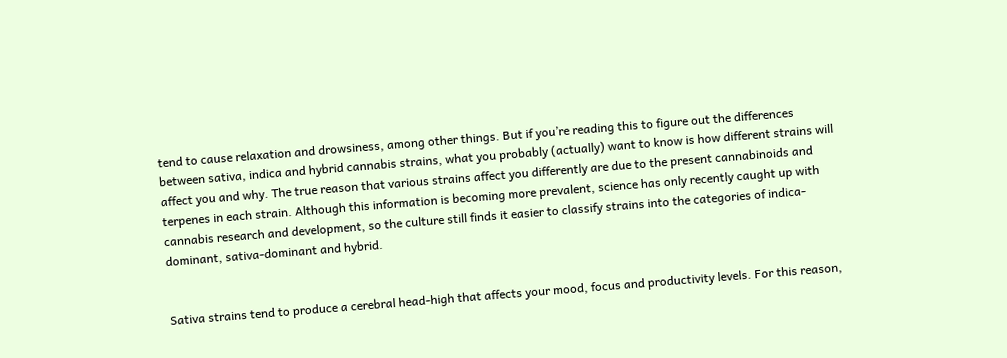tend to cause relaxation and drowsiness, among other things. But if you’re reading this to figure out the differences between sativa, indica and hybrid cannabis strains, what you probably (actually) want to know is how different strains will affect you and why. The true reason that various strains affect you differently are due to the present cannabinoids and terpenes in each strain. Although this information is becoming more prevalent, science has only recently caught up with cannabis research and development, so the culture still finds it easier to classify strains into the categories of indica-dominant, sativa-dominant and hybrid.


Sativa strains tend to produce a cerebral head-high that affects your mood, focus and productivity levels. For this reason,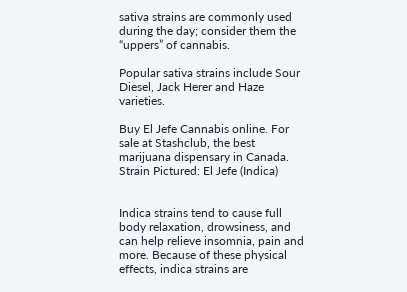sativa strains are commonly used during the day; consider them the “uppers” of cannabis.

Popular sativa strains include Sour Diesel, Jack Herer and Haze varieties.

Buy El Jefe Cannabis online. For sale at Stashclub, the best marijuana dispensary in Canada.
Strain Pictured: El Jefe (Indica)


Indica strains tend to cause full body relaxation, drowsiness, and can help relieve insomnia, pain and more. Because of these physical effects, indica strains are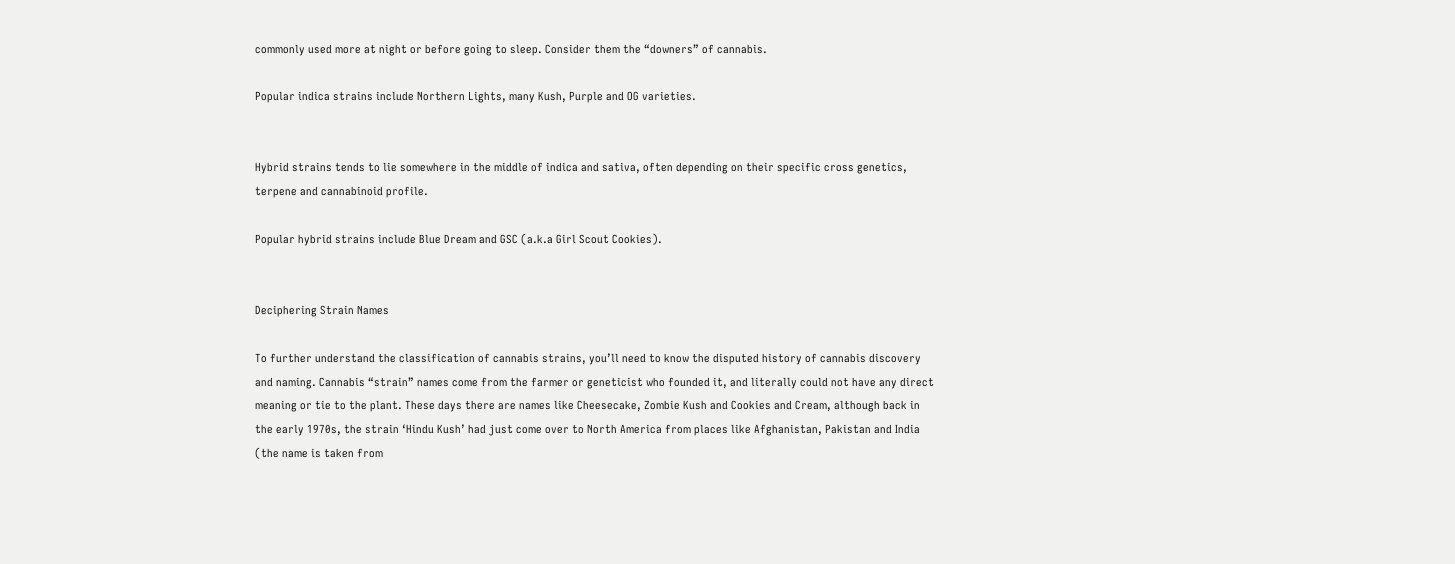commonly used more at night or before going to sleep. Consider them the “downers” of cannabis.

Popular indica strains include Northern Lights, many Kush, Purple and OG varieties.


Hybrid strains tends to lie somewhere in the middle of indica and sativa, often depending on their specific cross genetics, terpene and cannabinoid profile.

Popular hybrid strains include Blue Dream and GSC (a.k.a Girl Scout Cookies).


Deciphering Strain Names

To further understand the classification of cannabis strains, you’ll need to know the disputed history of cannabis discovery and naming. Cannabis “strain” names come from the farmer or geneticist who founded it, and literally could not have any direct meaning or tie to the plant. These days there are names like Cheesecake, Zombie Kush and Cookies and Cream, although back in the early 1970s, the strain ‘Hindu Kush’ had just come over to North America from places like Afghanistan, Pakistan and India (the name is taken from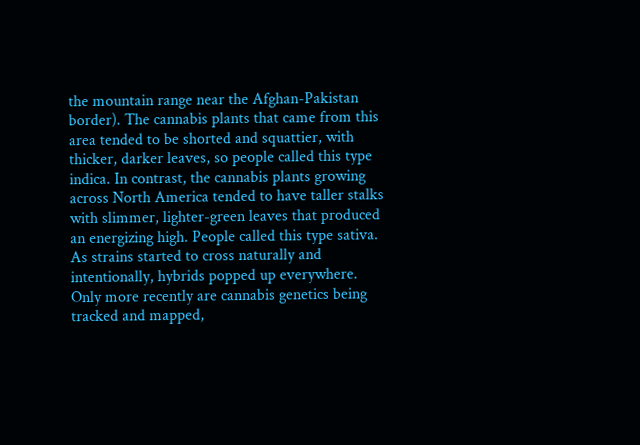the mountain range near the Afghan-Pakistan border). The cannabis plants that came from this area tended to be shorted and squattier, with thicker, darker leaves, so people called this type indica. In contrast, the cannabis plants growing across North America tended to have taller stalks with slimmer, lighter-green leaves that produced an energizing high. People called this type sativa. As strains started to cross naturally and intentionally, hybrids popped up everywhere. Only more recently are cannabis genetics being tracked and mapped,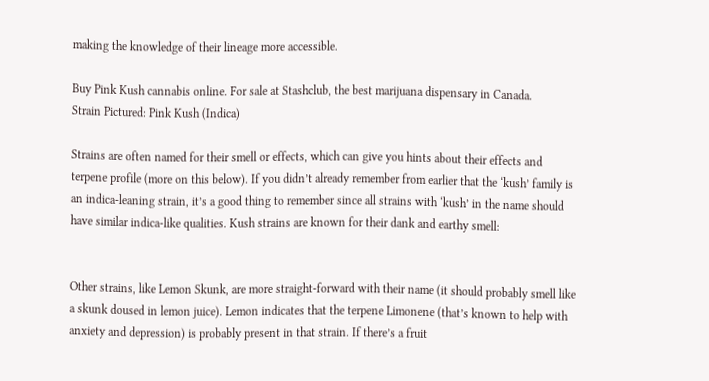making the knowledge of their lineage more accessible.

Buy Pink Kush cannabis online. For sale at Stashclub, the best marijuana dispensary in Canada.
Strain Pictured: Pink Kush (Indica)

Strains are often named for their smell or effects, which can give you hints about their effects and terpene profile (more on this below). If you didn’t already remember from earlier that the ‘kush’ family is an indica-leaning strain, it’s a good thing to remember since all strains with ‘kush’ in the name should have similar indica-like qualities. Kush strains are known for their dank and earthy smell:


Other strains, like Lemon Skunk, are more straight-forward with their name (it should probably smell like a skunk doused in lemon juice). Lemon indicates that the terpene Limonene (that’s known to help with anxiety and depression) is probably present in that strain. If there’s a fruit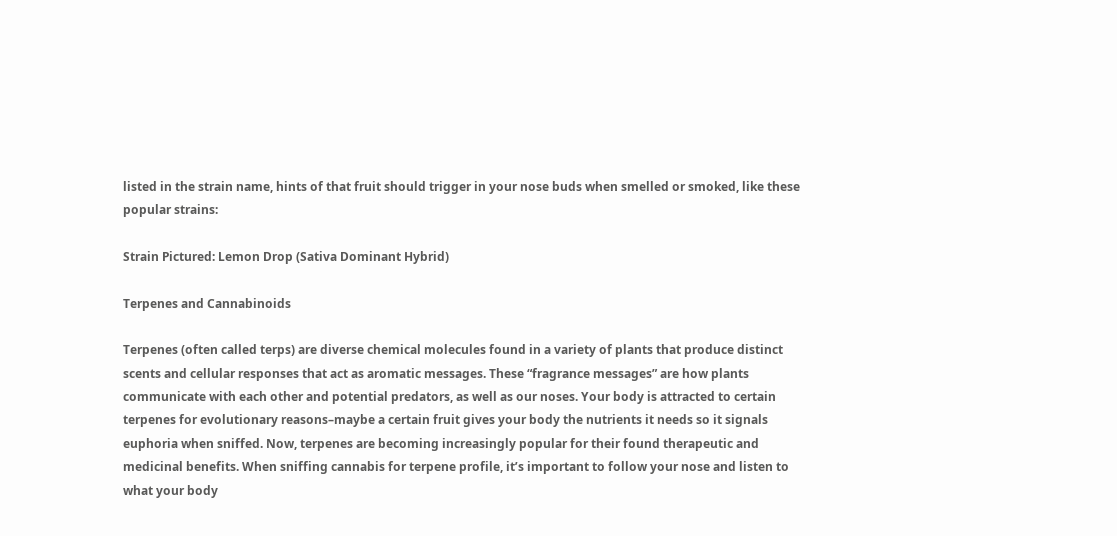listed in the strain name, hints of that fruit should trigger in your nose buds when smelled or smoked, like these popular strains:

Strain Pictured: Lemon Drop (Sativa Dominant Hybrid)

Terpenes and Cannabinoids

Terpenes (often called terps) are diverse chemical molecules found in a variety of plants that produce distinct scents and cellular responses that act as aromatic messages. These “fragrance messages” are how plants communicate with each other and potential predators, as well as our noses. Your body is attracted to certain terpenes for evolutionary reasons–maybe a certain fruit gives your body the nutrients it needs so it signals euphoria when sniffed. Now, terpenes are becoming increasingly popular for their found therapeutic and medicinal benefits. When sniffing cannabis for terpene profile, it’s important to follow your nose and listen to what your body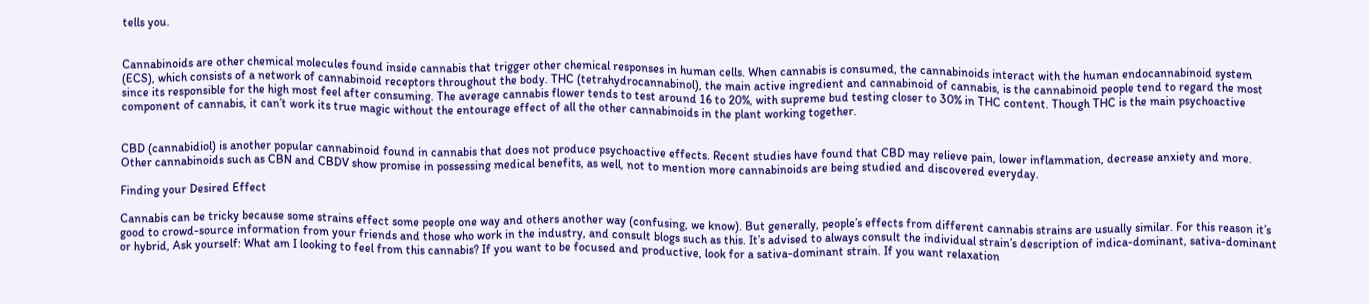tells you.


Cannabinoids are other chemical molecules found inside cannabis that trigger other chemical responses in human cells. When cannabis is consumed, the cannabinoids interact with the human endocannabinoid system (ECS), which consists of a network of cannabinoid receptors throughout the body. THC (tetrahydrocannabinol), the main active ingredient and cannabinoid of cannabis, is the cannabinoid people tend to regard the most since its responsible for the high most feel after consuming. The average cannabis flower tends to test around 16 to 20%, with supreme bud testing closer to 30% in THC content. Though THC is the main psychoactive component of cannabis, it can’t work its true magic without the entourage effect of all the other cannabinoids in the plant working together.


CBD (cannabidiol) is another popular cannabinoid found in cannabis that does not produce psychoactive effects. Recent studies have found that CBD may relieve pain, lower inflammation, decrease anxiety and more. Other cannabinoids such as CBN and CBDV show promise in possessing medical benefits, as well, not to mention more cannabinoids are being studied and discovered everyday.

Finding your Desired Effect

Cannabis can be tricky because some strains effect some people one way and others another way (confusing, we know). But generally, people’s effects from different cannabis strains are usually similar. For this reason it’s good to crowd-source information from your friends and those who work in the industry, and consult blogs such as this. It’s advised to always consult the individual strain’s description of indica-dominant, sativa-dominant or hybrid, Ask yourself: What am I looking to feel from this cannabis? If you want to be focused and productive, look for a sativa-dominant strain. If you want relaxation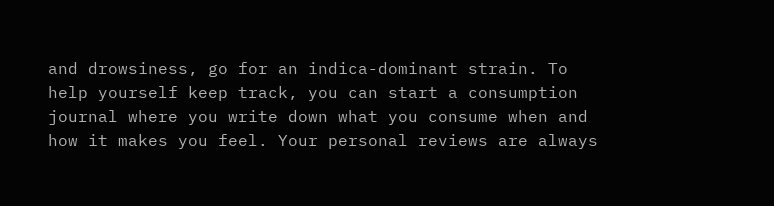and drowsiness, go for an indica-dominant strain. To help yourself keep track, you can start a consumption journal where you write down what you consume when and how it makes you feel. Your personal reviews are always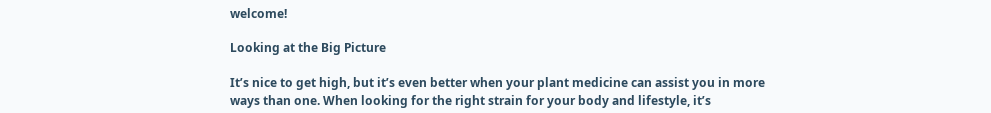welcome!

Looking at the Big Picture

It’s nice to get high, but it’s even better when your plant medicine can assist you in more ways than one. When looking for the right strain for your body and lifestyle, it’s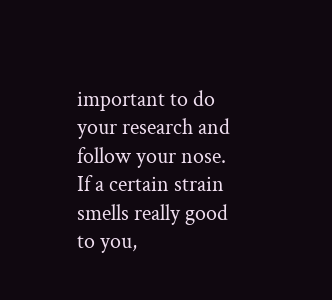important to do your research and follow your nose. If a certain strain smells really good to you,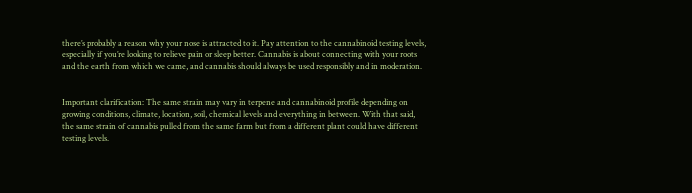there’s probably a reason why your nose is attracted to it. Pay attention to the cannabinoid testing levels, especially if you’re looking to relieve pain or sleep better. Cannabis is about connecting with your roots and the earth from which we came, and cannabis should always be used responsibly and in moderation.


Important clarification: The same strain may vary in terpene and cannabinoid profile depending on growing conditions, climate, location, soil, chemical levels and everything in between. With that said, the same strain of cannabis pulled from the same farm but from a different plant could have different testing levels.